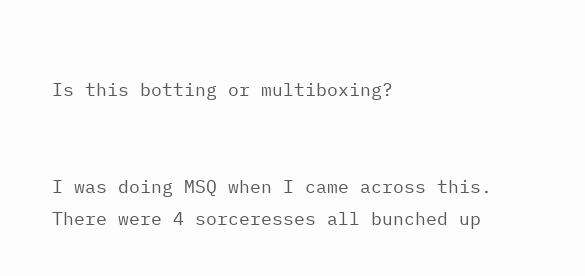Is this botting or multiboxing?


I was doing MSQ when I came across this. There were 4 sorceresses all bunched up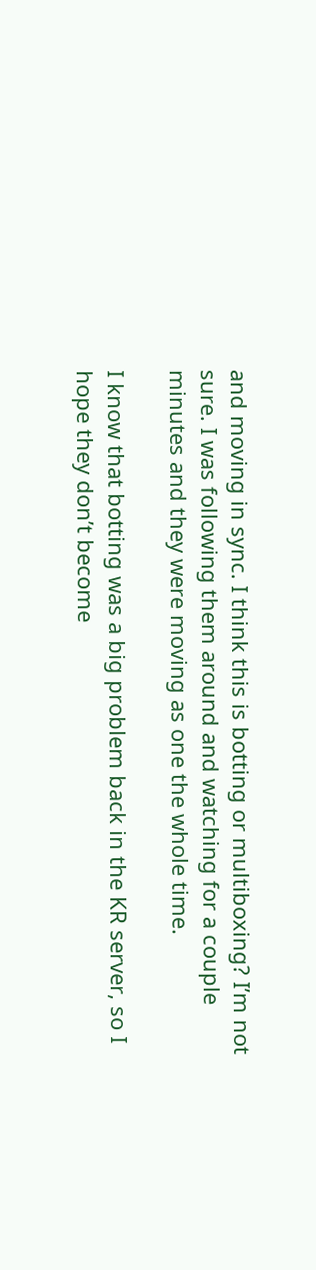and moving in sync. I think this is botting or multiboxing? I’m not sure. I was following them around and watching for a couple minutes and they were moving as one the whole time.

I know that botting was a big problem back in the KR server, so I hope they don’t become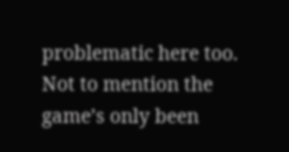problematic here too. Not to mention the game’s only been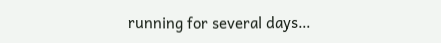running for several days…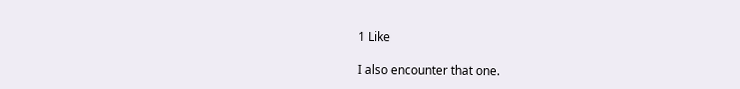1 Like

I also encounter that one.